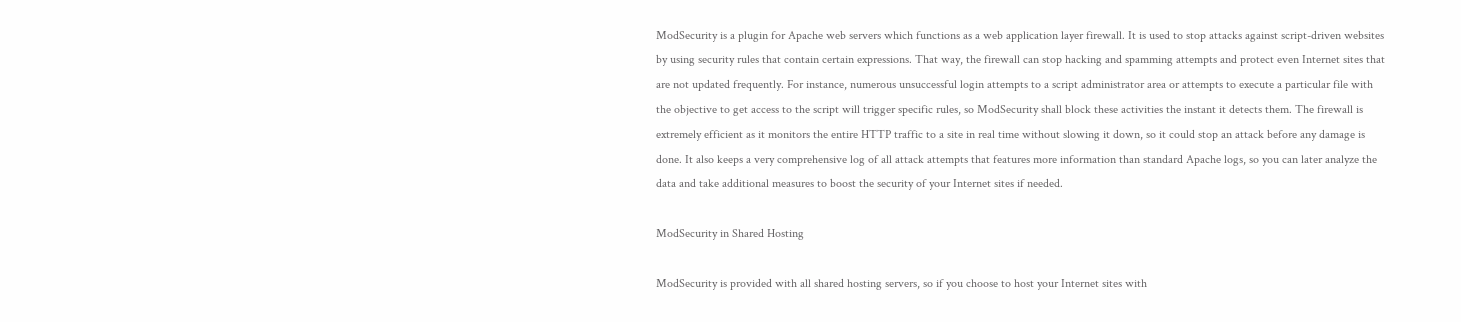ModSecurity is a plugin for Apache web servers which functions as a web application layer firewall. It is used to stop attacks against script-driven websites by using security rules that contain certain expressions. That way, the firewall can stop hacking and spamming attempts and protect even Internet sites that are not updated frequently. For instance, numerous unsuccessful login attempts to a script administrator area or attempts to execute a particular file with the objective to get access to the script will trigger specific rules, so ModSecurity shall block these activities the instant it detects them. The firewall is extremely efficient as it monitors the entire HTTP traffic to a site in real time without slowing it down, so it could stop an attack before any damage is done. It also keeps a very comprehensive log of all attack attempts that features more information than standard Apache logs, so you can later analyze the data and take additional measures to boost the security of your Internet sites if needed.

ModSecurity in Shared Hosting

ModSecurity is provided with all shared hosting servers, so if you choose to host your Internet sites with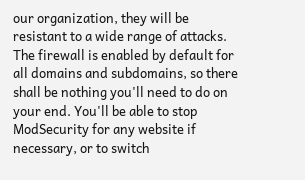our organization, they will be resistant to a wide range of attacks. The firewall is enabled by default for all domains and subdomains, so there shall be nothing you'll need to do on your end. You'll be able to stop ModSecurity for any website if necessary, or to switch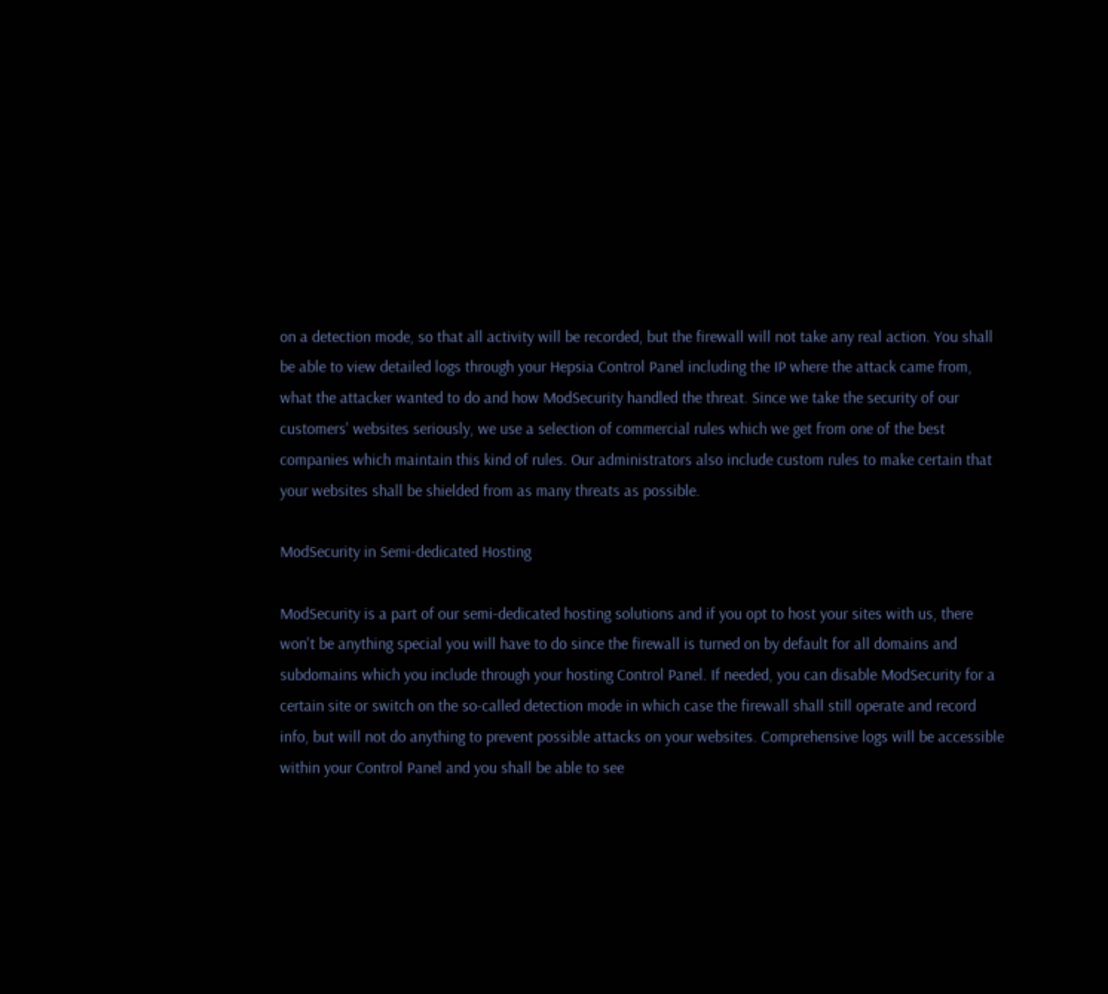on a detection mode, so that all activity will be recorded, but the firewall will not take any real action. You shall be able to view detailed logs through your Hepsia Control Panel including the IP where the attack came from, what the attacker wanted to do and how ModSecurity handled the threat. Since we take the security of our customers' websites seriously, we use a selection of commercial rules which we get from one of the best companies which maintain this kind of rules. Our administrators also include custom rules to make certain that your websites shall be shielded from as many threats as possible.

ModSecurity in Semi-dedicated Hosting

ModSecurity is a part of our semi-dedicated hosting solutions and if you opt to host your sites with us, there won't be anything special you will have to do since the firewall is turned on by default for all domains and subdomains which you include through your hosting Control Panel. If needed, you can disable ModSecurity for a certain site or switch on the so-called detection mode in which case the firewall shall still operate and record info, but will not do anything to prevent possible attacks on your websites. Comprehensive logs will be accessible within your Control Panel and you shall be able to see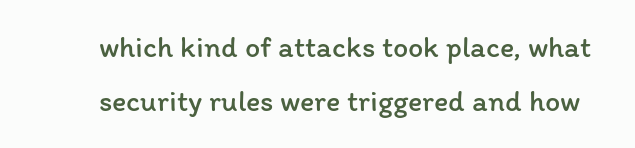which kind of attacks took place, what security rules were triggered and how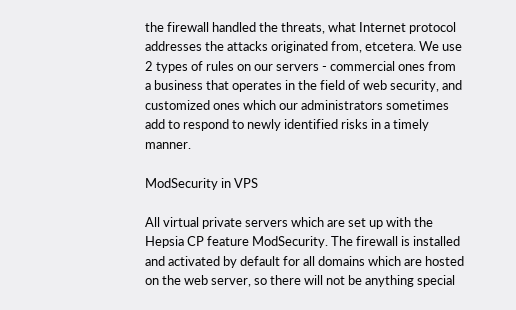the firewall handled the threats, what Internet protocol addresses the attacks originated from, etcetera. We use 2 types of rules on our servers - commercial ones from a business that operates in the field of web security, and customized ones which our administrators sometimes add to respond to newly identified risks in a timely manner.

ModSecurity in VPS

All virtual private servers which are set up with the Hepsia CP feature ModSecurity. The firewall is installed and activated by default for all domains which are hosted on the web server, so there will not be anything special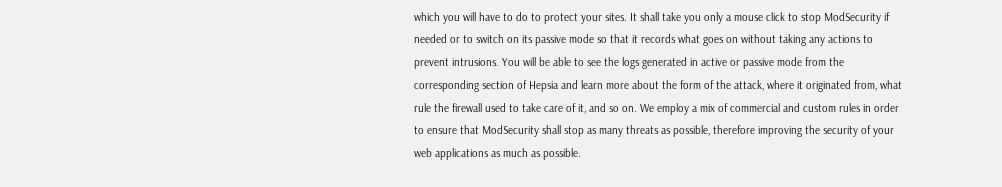which you will have to do to protect your sites. It shall take you only a mouse click to stop ModSecurity if needed or to switch on its passive mode so that it records what goes on without taking any actions to prevent intrusions. You will be able to see the logs generated in active or passive mode from the corresponding section of Hepsia and learn more about the form of the attack, where it originated from, what rule the firewall used to take care of it, and so on. We employ a mix of commercial and custom rules in order to ensure that ModSecurity shall stop as many threats as possible, therefore improving the security of your web applications as much as possible.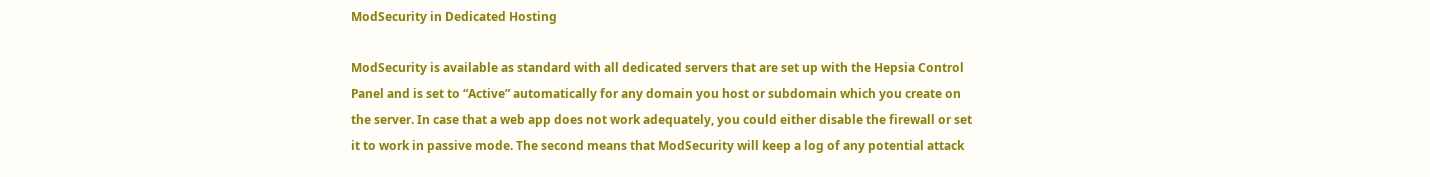ModSecurity in Dedicated Hosting

ModSecurity is available as standard with all dedicated servers that are set up with the Hepsia Control Panel and is set to “Active” automatically for any domain you host or subdomain which you create on the server. In case that a web app does not work adequately, you could either disable the firewall or set it to work in passive mode. The second means that ModSecurity will keep a log of any potential attack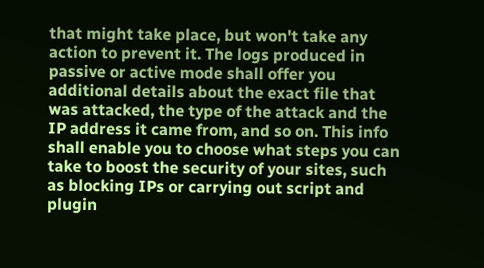that might take place, but won't take any action to prevent it. The logs produced in passive or active mode shall offer you additional details about the exact file that was attacked, the type of the attack and the IP address it came from, and so on. This info shall enable you to choose what steps you can take to boost the security of your sites, such as blocking IPs or carrying out script and plugin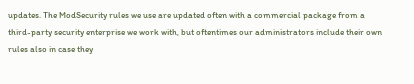updates. The ModSecurity rules we use are updated often with a commercial package from a third-party security enterprise we work with, but oftentimes our administrators include their own rules also in case they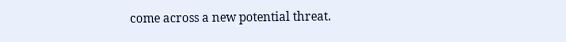come across a new potential threat.